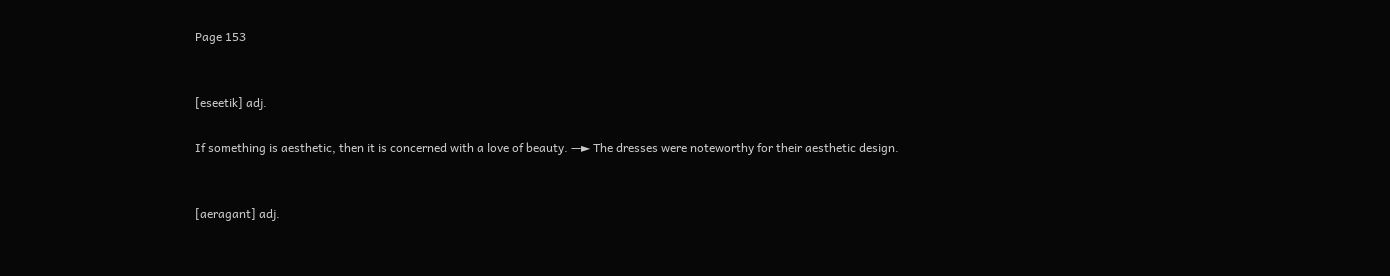Page 153


[eseetik] adj.

If something is aesthetic, then it is concerned with a love of beauty. —► The dresses were noteworthy for their aesthetic design.


[aeragant] adj.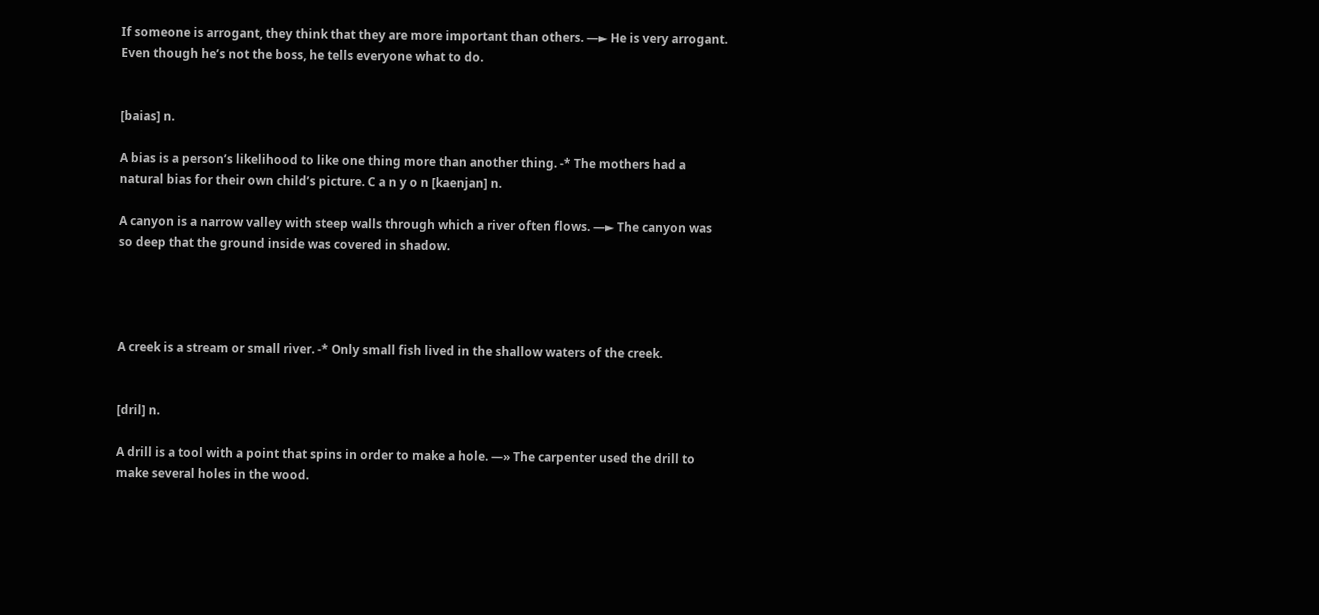If someone is arrogant, they think that they are more important than others. —► He is very arrogant. Even though he’s not the boss, he tells everyone what to do.


[baias] n.

A bias is a person’s likelihood to like one thing more than another thing. -* The mothers had a natural bias for their own child’s picture. C a n y o n [kaenjan] n.

A canyon is a narrow valley with steep walls through which a river often flows. —► The canyon was so deep that the ground inside was covered in shadow.




A creek is a stream or small river. -* Only small fish lived in the shallow waters of the creek.


[dril] n.

A drill is a tool with a point that spins in order to make a hole. —» The carpenter used the drill to make several holes in the wood.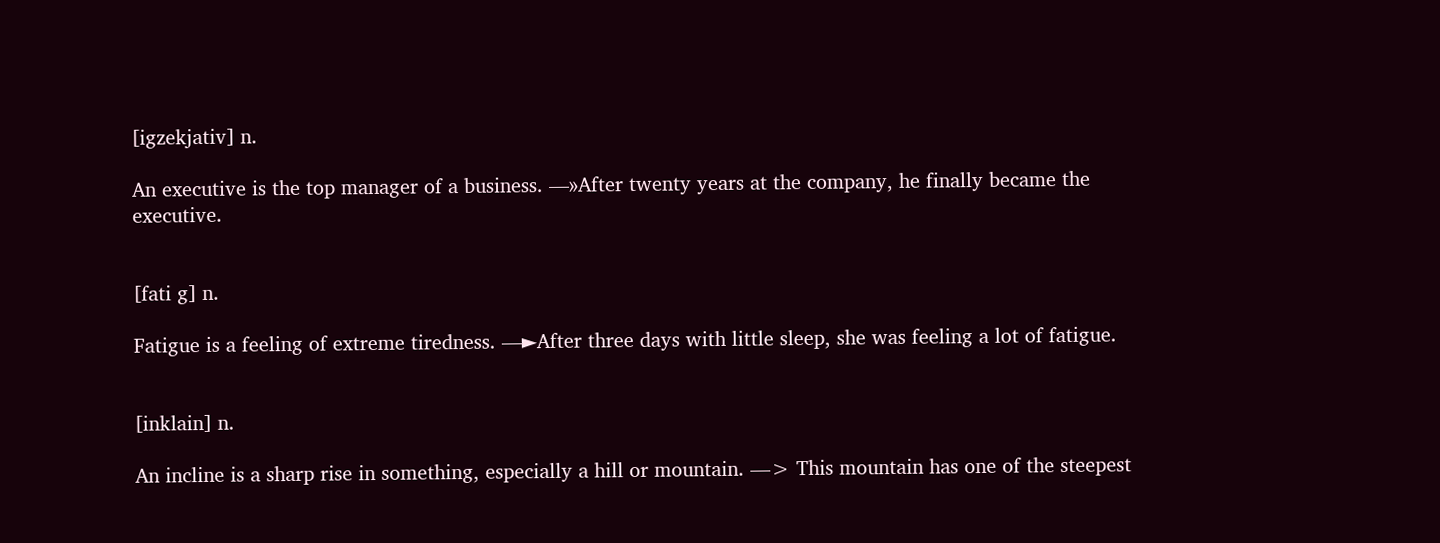[igzekjativ] n.

An executive is the top manager of a business. —»After twenty years at the company, he finally became the executive.


[fati g] n.

Fatigue is a feeling of extreme tiredness. —►After three days with little sleep, she was feeling a lot of fatigue.


[inklain] n.

An incline is a sharp rise in something, especially a hill or mountain. —> This mountain has one of the steepest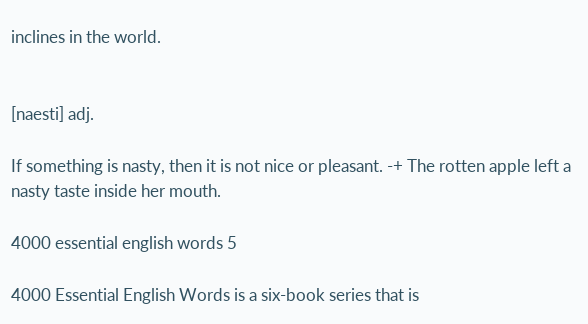inclines in the world.


[naesti] adj.

If something is nasty, then it is not nice or pleasant. -+ The rotten apple left a nasty taste inside her mouth.

4000 essential english words 5

4000 Essential English Words is a six-book series that is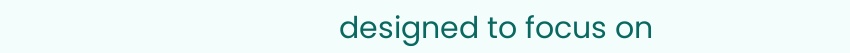designed to focus on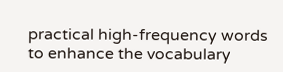practical high-frequency words to enhance the vocabulary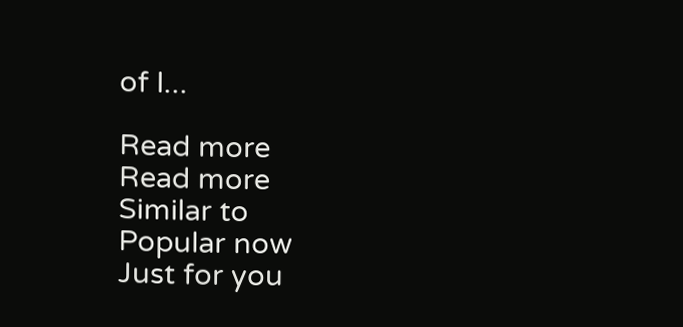of l...

Read more
Read more
Similar to
Popular now
Just for you